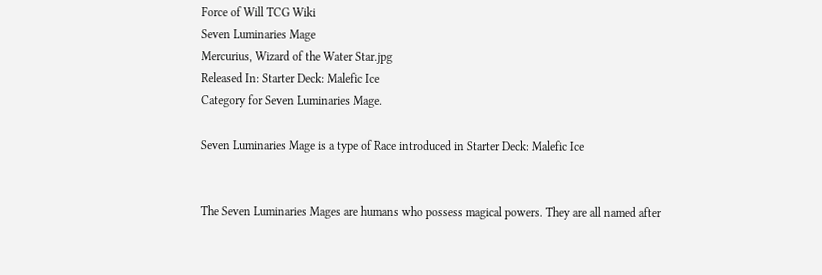Force of Will TCG Wiki
Seven Luminaries Mage
Mercurius, Wizard of the Water Star.jpg
Released In: Starter Deck: Malefic Ice
Category for Seven Luminaries Mage.

Seven Luminaries Mage is a type of Race introduced in Starter Deck: Malefic Ice


The Seven Luminaries Mages are humans who possess magical powers. They are all named after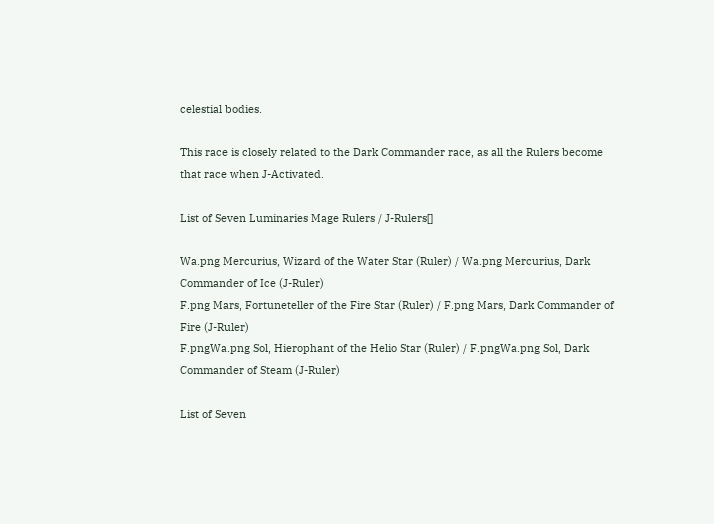celestial bodies.

This race is closely related to the Dark Commander race, as all the Rulers become that race when J-Activated.

List of Seven Luminaries Mage Rulers / J-Rulers[]

Wa.png Mercurius, Wizard of the Water Star (Ruler) / Wa.png Mercurius, Dark Commander of Ice (J-Ruler)
F.png Mars, Fortuneteller of the Fire Star (Ruler) / F.png Mars, Dark Commander of Fire (J-Ruler)
F.pngWa.png Sol, Hierophant of the Helio Star (Ruler) / F.pngWa.png Sol, Dark Commander of Steam (J-Ruler)

List of Seven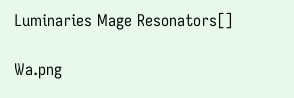Luminaries Mage Resonators[]

Wa.png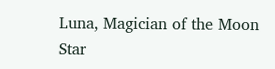Luna, Magician of the Moon Star